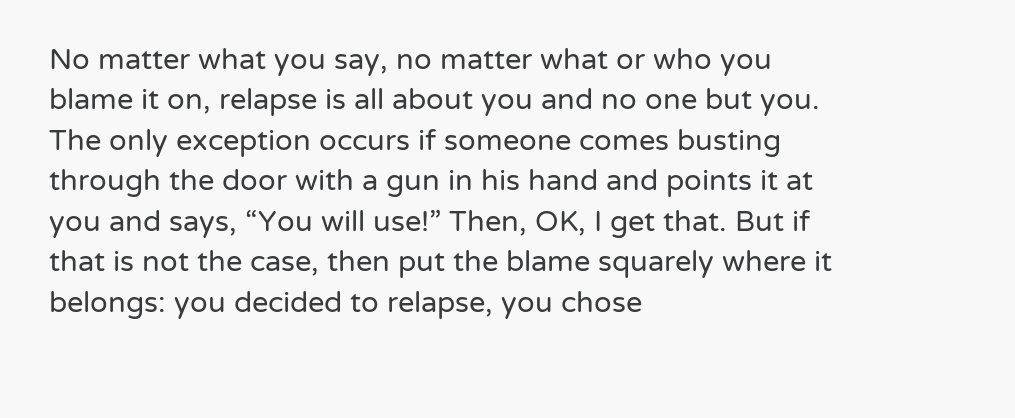No matter what you say, no matter what or who you blame it on, relapse is all about you and no one but you. The only exception occurs if someone comes busting through the door with a gun in his hand and points it at you and says, “You will use!” Then, OK, I get that. But if
that is not the case, then put the blame squarely where it belongs: you decided to relapse, you chose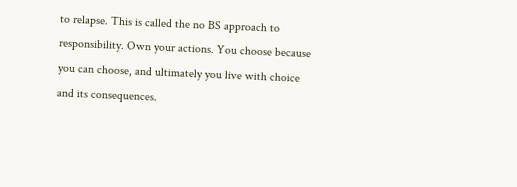to relapse. This is called the no BS approach to responsibility. Own your actions. You choose because you can choose, and ultimately you live with choice and its consequences.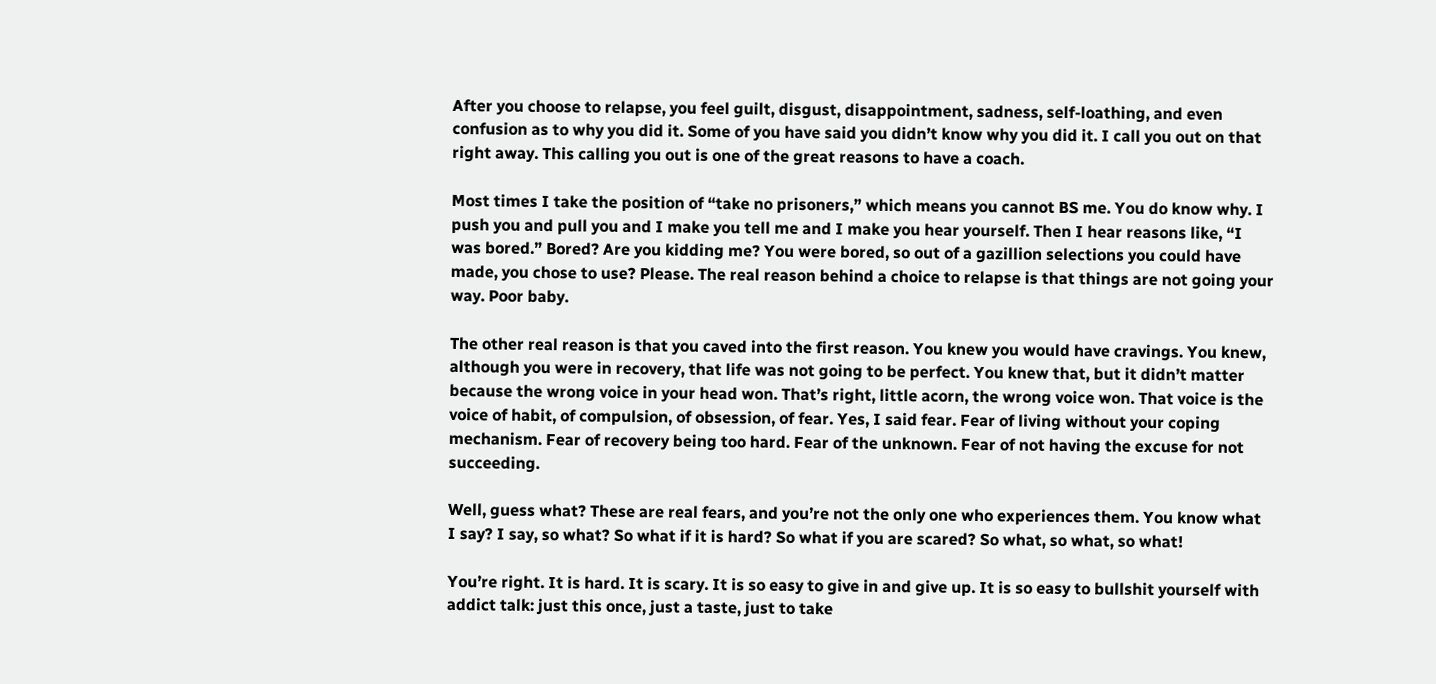After you choose to relapse, you feel guilt, disgust, disappointment, sadness, self-loathing, and even confusion as to why you did it. Some of you have said you didn’t know why you did it. I call you out on that right away. This calling you out is one of the great reasons to have a coach.

Most times I take the position of “take no prisoners,” which means you cannot BS me. You do know why. I push you and pull you and I make you tell me and I make you hear yourself. Then I hear reasons like, “I was bored.” Bored? Are you kidding me? You were bored, so out of a gazillion selections you could have made, you chose to use? Please. The real reason behind a choice to relapse is that things are not going your way. Poor baby.

The other real reason is that you caved into the first reason. You knew you would have cravings. You knew, although you were in recovery, that life was not going to be perfect. You knew that, but it didn’t matter because the wrong voice in your head won. That’s right, little acorn, the wrong voice won. That voice is the voice of habit, of compulsion, of obsession, of fear. Yes, I said fear. Fear of living without your coping mechanism. Fear of recovery being too hard. Fear of the unknown. Fear of not having the excuse for not succeeding.

Well, guess what? These are real fears, and you’re not the only one who experiences them. You know what I say? I say, so what? So what if it is hard? So what if you are scared? So what, so what, so what!

You’re right. It is hard. It is scary. It is so easy to give in and give up. It is so easy to bullshit yourself with addict talk: just this once, just a taste, just to take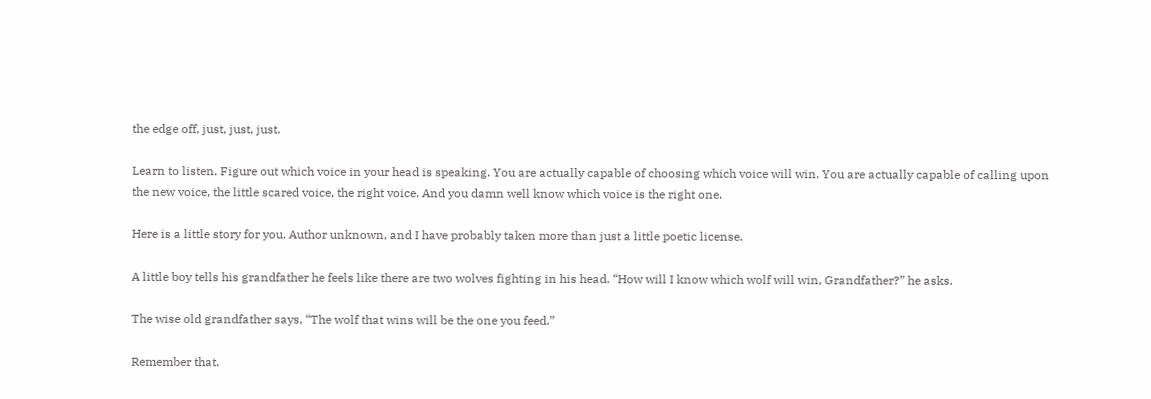the edge off, just, just, just.

Learn to listen. Figure out which voice in your head is speaking. You are actually capable of choosing which voice will win. You are actually capable of calling upon the new voice, the little scared voice, the right voice. And you damn well know which voice is the right one.

Here is a little story for you. Author unknown, and I have probably taken more than just a little poetic license.

A little boy tells his grandfather he feels like there are two wolves fighting in his head. “How will I know which wolf will win, Grandfather?” he asks.

The wise old grandfather says, “The wolf that wins will be the one you feed.”

Remember that.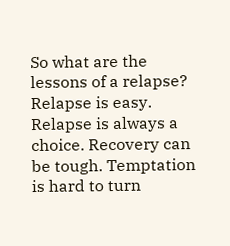So what are the lessons of a relapse? Relapse is easy. Relapse is always a choice. Recovery can be tough. Temptation is hard to turn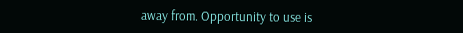away from. Opportunity to use is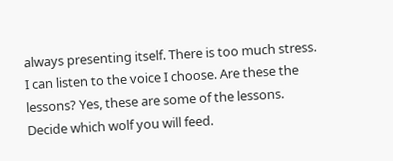always presenting itself. There is too much stress. I can listen to the voice I choose. Are these the lessons? Yes, these are some of the lessons. Decide which wolf you will feed.